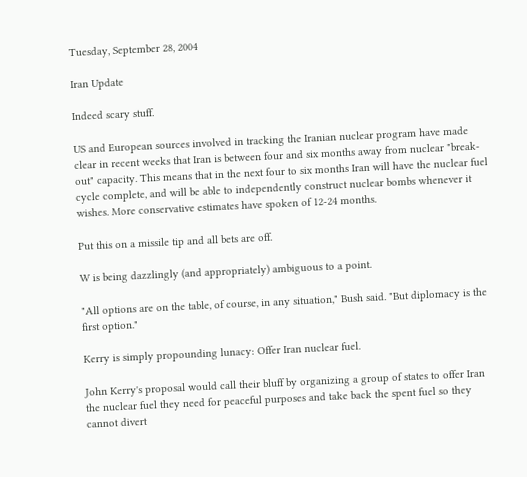Tuesday, September 28, 2004

Iran Update

Indeed scary stuff.

US and European sources involved in tracking the Iranian nuclear program have made clear in recent weeks that Iran is between four and six months away from nuclear "break-out" capacity. This means that in the next four to six months Iran will have the nuclear fuel cycle complete, and will be able to independently construct nuclear bombs whenever it wishes. More conservative estimates have spoken of 12-24 months.

Put this on a missile tip and all bets are off.

W is being dazzlingly (and appropriately) ambiguous to a point.

"All options are on the table, of course, in any situation," Bush said. "But diplomacy is the first option."

Kerry is simply propounding lunacy: Offer Iran nuclear fuel.

John Kerry's proposal would call their bluff by organizing a group of states to offer Iran the nuclear fuel they need for peaceful purposes and take back the spent fuel so they cannot divert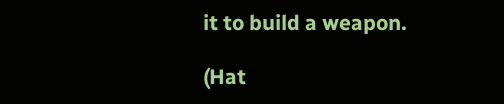it to build a weapon.

(Hat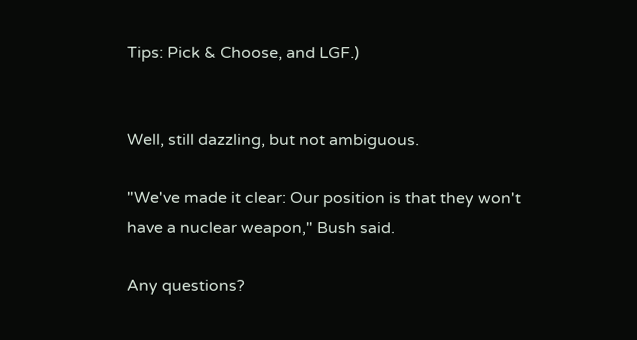Tips: Pick & Choose, and LGF.)


Well, still dazzling, but not ambiguous.

"We've made it clear: Our position is that they won't have a nuclear weapon," Bush said.

Any questions?